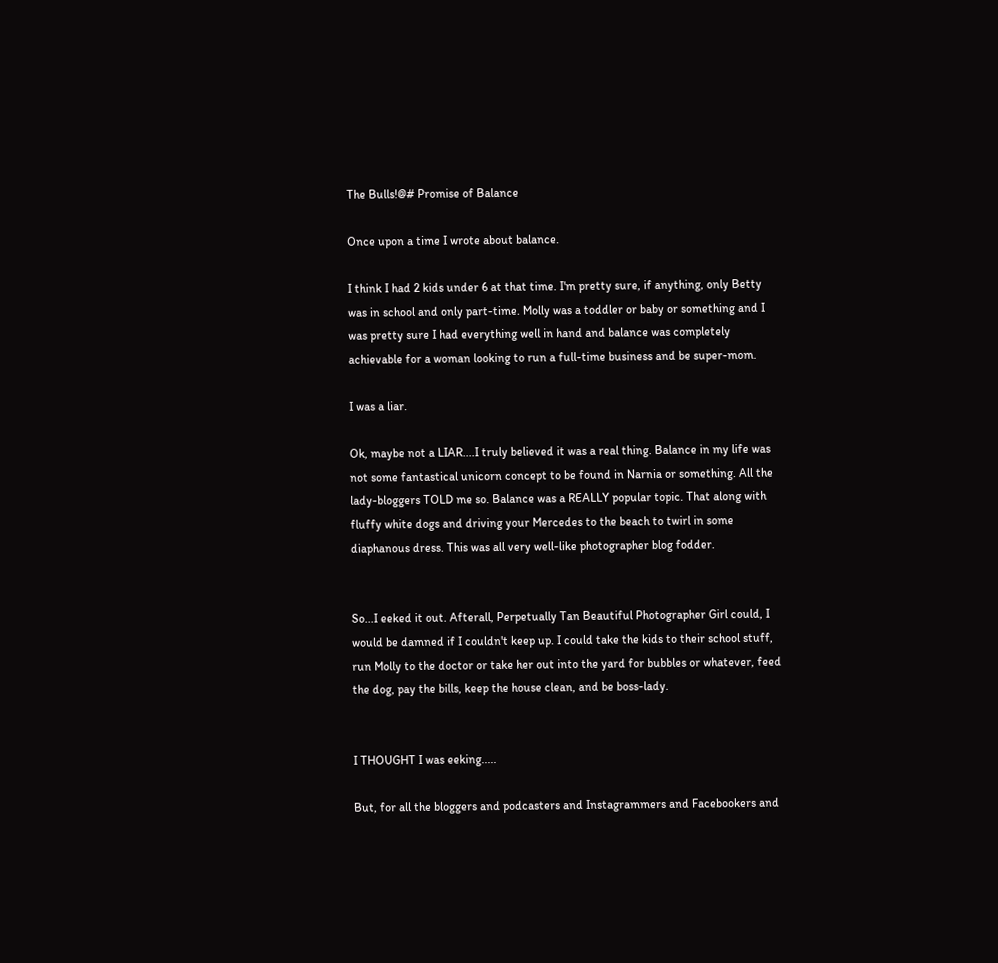The Bulls!@# Promise of Balance

Once upon a time I wrote about balance.

I think I had 2 kids under 6 at that time. I'm pretty sure, if anything, only Betty was in school and only part-time. Molly was a toddler or baby or something and I was pretty sure I had everything well in hand and balance was completely achievable for a woman looking to run a full-time business and be super-mom.

I was a liar.

Ok, maybe not a LIAR....I truly believed it was a real thing. Balance in my life was not some fantastical unicorn concept to be found in Narnia or something. All the lady-bloggers TOLD me so. Balance was a REALLY popular topic. That along with fluffy white dogs and driving your Mercedes to the beach to twirl in some diaphanous dress. This was all very well-like photographer blog fodder.


So...I eeked it out. Afterall, Perpetually Tan Beautiful Photographer Girl could, I would be damned if I couldn't keep up. I could take the kids to their school stuff, run Molly to the doctor or take her out into the yard for bubbles or whatever, feed the dog, pay the bills, keep the house clean, and be boss-lady.


I THOUGHT I was eeking.....

But, for all the bloggers and podcasters and Instagrammers and Facebookers and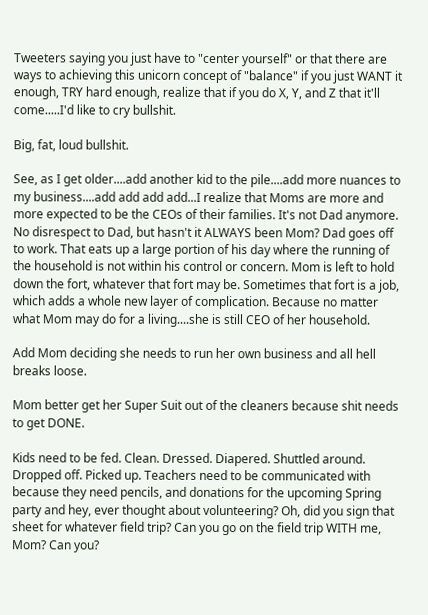Tweeters saying you just have to "center yourself" or that there are ways to achieving this unicorn concept of "balance" if you just WANT it enough, TRY hard enough, realize that if you do X, Y, and Z that it'll come.....I'd like to cry bullshit.

Big, fat, loud bullshit.

See, as I get older....add another kid to the pile....add more nuances to my business....add add add add...I realize that Moms are more and more expected to be the CEOs of their families. It's not Dad anymore. No disrespect to Dad, but hasn't it ALWAYS been Mom? Dad goes off to work. That eats up a large portion of his day where the running of the household is not within his control or concern. Mom is left to hold down the fort, whatever that fort may be. Sometimes that fort is a job, which adds a whole new layer of complication. Because no matter what Mom may do for a living....she is still CEO of her household.

Add Mom deciding she needs to run her own business and all hell breaks loose.

Mom better get her Super Suit out of the cleaners because shit needs to get DONE.

Kids need to be fed. Clean. Dressed. Diapered. Shuttled around. Dropped off. Picked up. Teachers need to be communicated with because they need pencils, and donations for the upcoming Spring party and hey, ever thought about volunteering? Oh, did you sign that sheet for whatever field trip? Can you go on the field trip WITH me, Mom? Can you?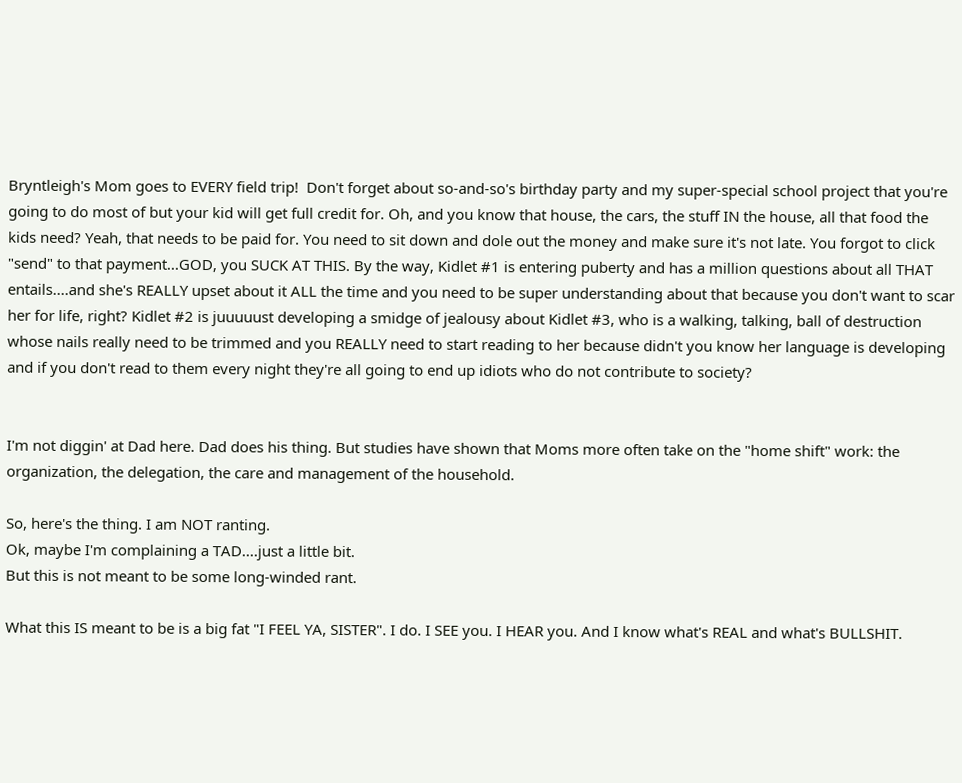Bryntleigh's Mom goes to EVERY field trip!  Don't forget about so-and-so's birthday party and my super-special school project that you're going to do most of but your kid will get full credit for. Oh, and you know that house, the cars, the stuff IN the house, all that food the kids need? Yeah, that needs to be paid for. You need to sit down and dole out the money and make sure it's not late. You forgot to click "send" to that payment...GOD, you SUCK AT THIS. By the way, Kidlet #1 is entering puberty and has a million questions about all THAT entails....and she's REALLY upset about it ALL the time and you need to be super understanding about that because you don't want to scar her for life, right? Kidlet #2 is juuuuust developing a smidge of jealousy about Kidlet #3, who is a walking, talking, ball of destruction whose nails really need to be trimmed and you REALLY need to start reading to her because didn't you know her language is developing and if you don't read to them every night they're all going to end up idiots who do not contribute to society?


I'm not diggin' at Dad here. Dad does his thing. But studies have shown that Moms more often take on the "home shift" work: the organization, the delegation, the care and management of the household.

So, here's the thing. I am NOT ranting.
Ok, maybe I'm complaining a TAD....just a little bit.
But this is not meant to be some long-winded rant.

What this IS meant to be is a big fat "I FEEL YA, SISTER". I do. I SEE you. I HEAR you. And I know what's REAL and what's BULLSHIT.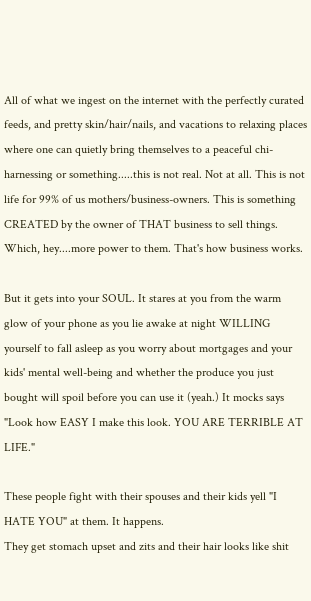All of what we ingest on the internet with the perfectly curated feeds, and pretty skin/hair/nails, and vacations to relaxing places where one can quietly bring themselves to a peaceful chi-harnessing or something.....this is not real. Not at all. This is not life for 99% of us mothers/business-owners. This is something CREATED by the owner of THAT business to sell things. Which, hey....more power to them. That's how business works.

But it gets into your SOUL. It stares at you from the warm glow of your phone as you lie awake at night WILLING yourself to fall asleep as you worry about mortgages and your kids' mental well-being and whether the produce you just bought will spoil before you can use it (yeah.) It mocks says "Look how EASY I make this look. YOU ARE TERRIBLE AT LIFE."

These people fight with their spouses and their kids yell "I HATE YOU" at them. It happens.
They get stomach upset and zits and their hair looks like shit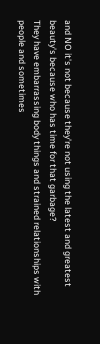and NO it's not because they're not using the latest and greatest beauty's because who has time for that garbage?
They have embarrassing body things and strained relationships with people and sometimes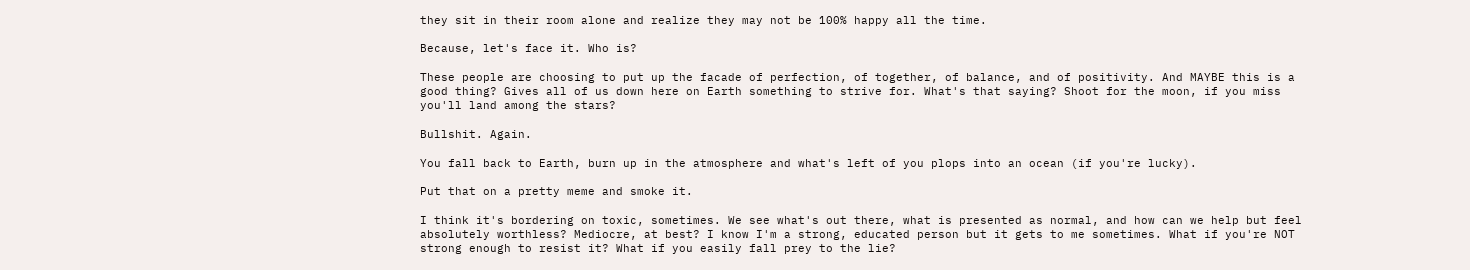they sit in their room alone and realize they may not be 100% happy all the time.

Because, let's face it. Who is?

These people are choosing to put up the facade of perfection, of together, of balance, and of positivity. And MAYBE this is a good thing? Gives all of us down here on Earth something to strive for. What's that saying? Shoot for the moon, if you miss you'll land among the stars?

Bullshit. Again.

You fall back to Earth, burn up in the atmosphere and what's left of you plops into an ocean (if you're lucky).

Put that on a pretty meme and smoke it.

I think it's bordering on toxic, sometimes. We see what's out there, what is presented as normal, and how can we help but feel absolutely worthless? Mediocre, at best? I know I'm a strong, educated person but it gets to me sometimes. What if you're NOT strong enough to resist it? What if you easily fall prey to the lie?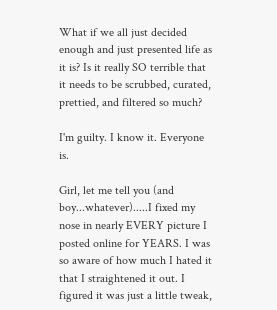What if we all just decided enough and just presented life as it is? Is it really SO terrible that it needs to be scrubbed, curated, prettied, and filtered so much?

I'm guilty. I know it. Everyone is.

Girl, let me tell you (and boy...whatever).....I fixed my nose in nearly EVERY picture I posted online for YEARS. I was so aware of how much I hated it that I straightened it out. I figured it was just a little tweak,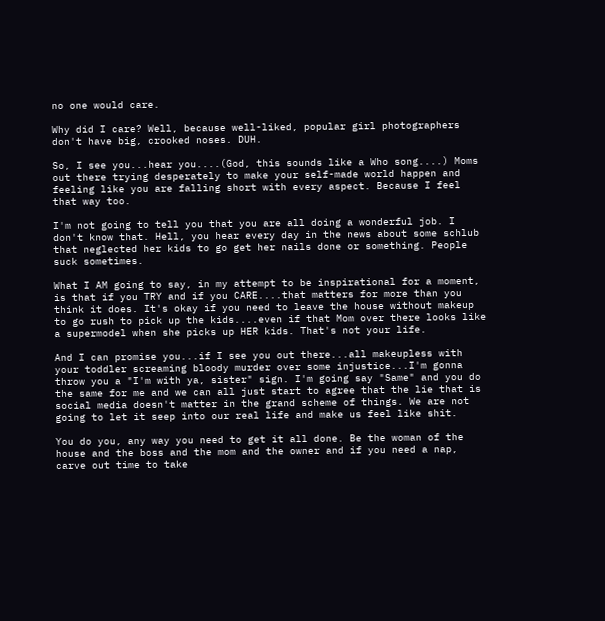no one would care.

Why did I care? Well, because well-liked, popular girl photographers don't have big, crooked noses. DUH.

So, I see you...hear you....(God, this sounds like a Who song....) Moms out there trying desperately to make your self-made world happen and feeling like you are falling short with every aspect. Because I feel that way too.

I'm not going to tell you that you are all doing a wonderful job. I don't know that. Hell, you hear every day in the news about some schlub that neglected her kids to go get her nails done or something. People suck sometimes.

What I AM going to say, in my attempt to be inspirational for a moment, is that if you TRY and if you CARE....that matters for more than you think it does. It's okay if you need to leave the house without makeup to go rush to pick up the kids....even if that Mom over there looks like a supermodel when she picks up HER kids. That's not your life.

And I can promise you...if I see you out there...all makeupless with your toddler screaming bloody murder over some injustice...I'm gonna throw you a "I'm with ya, sister" sign. I'm going say "Same" and you do the same for me and we can all just start to agree that the lie that is social media doesn't matter in the grand scheme of things. We are not going to let it seep into our real life and make us feel like shit.

You do you, any way you need to get it all done. Be the woman of the house and the boss and the mom and the owner and if you need a nap, carve out time to take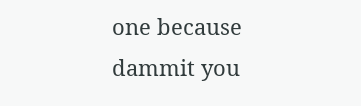one because dammit you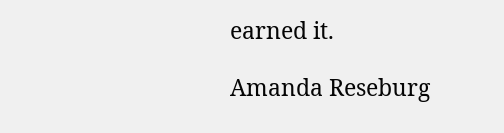earned it.

Amanda Reseburg